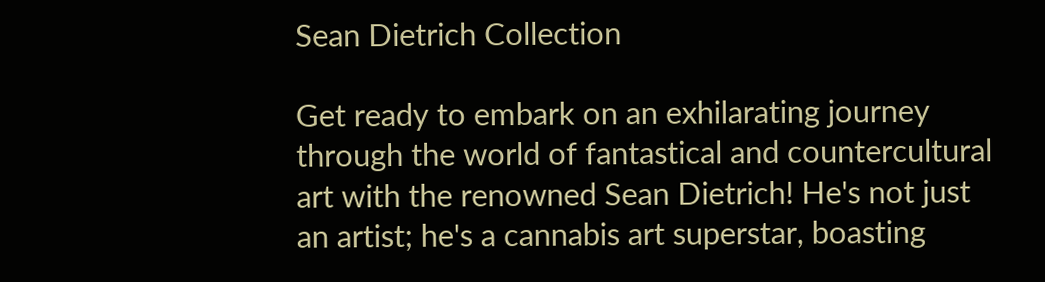Sean Dietrich Collection

Get ready to embark on an exhilarating journey through the world of fantastical and countercultural art with the renowned Sean Dietrich! He's not just an artist; he's a cannabis art superstar, boasting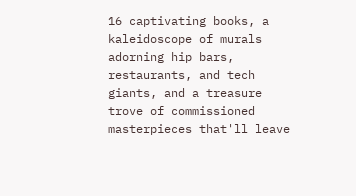16 captivating books, a kaleidoscope of murals adorning hip bars, restaurants, and tech giants, and a treasure trove of commissioned masterpieces that'll leave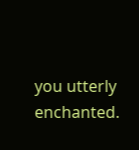you utterly enchanted.